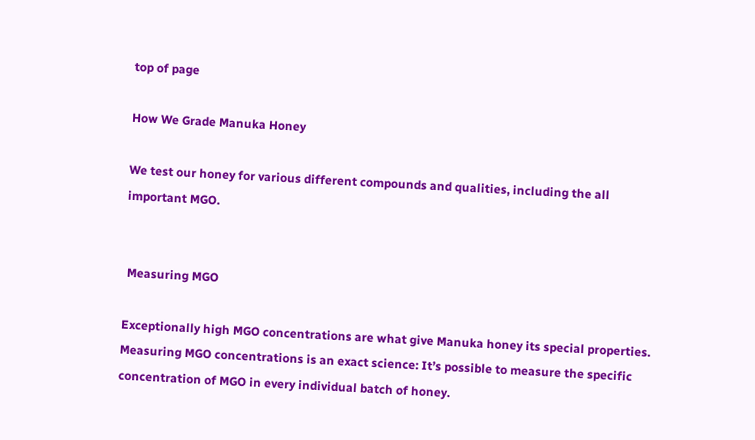top of page

How We Grade Manuka Honey

We test our honey for various different compounds and qualities, including the all important MGO.


 Measuring MGO

Exceptionally high MGO concentrations are what give Manuka honey its special properties. Measuring MGO concentrations is an exact science: It’s possible to measure the specific concentration of MGO in every individual batch of honey.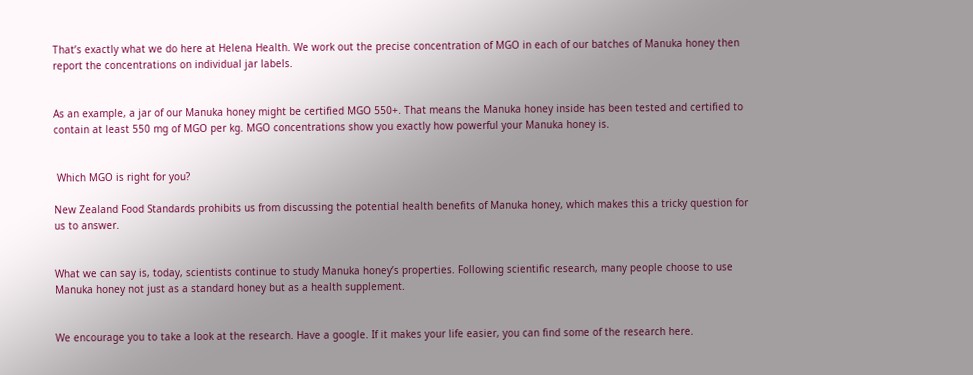That’s exactly what we do here at Helena Health. We work out the precise concentration of MGO in each of our batches of Manuka honey then report the concentrations on individual jar labels.


As an example, a jar of our Manuka honey might be certified MGO 550+. That means the Manuka honey inside has been tested and certified to contain at least 550 mg of MGO per kg. MGO concentrations show you exactly how powerful your Manuka honey is.


 Which MGO is right for you?

New Zealand Food Standards prohibits us from discussing the potential health benefits of Manuka honey, which makes this a tricky question for us to answer.


What we can say is, today, scientists continue to study Manuka honey’s properties. Following scientific research, many people choose to use Manuka honey not just as a standard honey but as a health supplement.


We encourage you to take a look at the research. Have a google. If it makes your life easier, you can find some of the research here.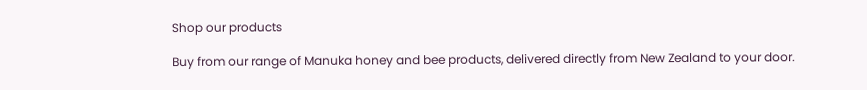Shop our products

Buy from our range of Manuka honey and bee products, delivered directly from New Zealand to your door.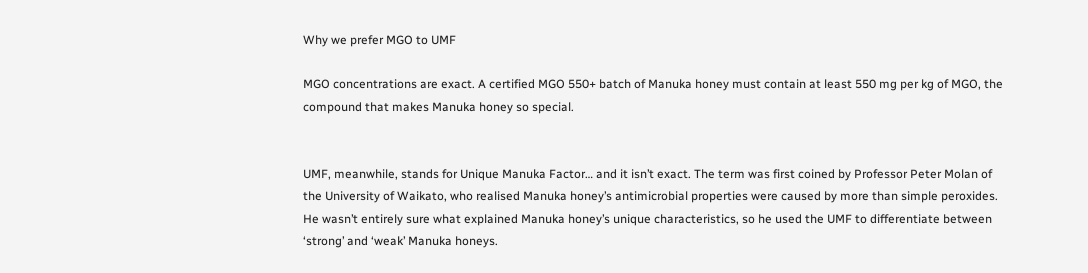Why we prefer MGO to UMF

MGO concentrations are exact. A certified MGO 550+ batch of Manuka honey must contain at least 550 mg per kg of MGO, the compound that makes Manuka honey so special.


UMF, meanwhile, stands for Unique Manuka Factor… and it isn’t exact. The term was first coined by Professor Peter Molan of the University of Waikato, who realised Manuka honey’s antimicrobial properties were caused by more than simple peroxides. He wasn’t entirely sure what explained Manuka honey’s unique characteristics, so he used the UMF to differentiate between ‘strong’ and ‘weak’ Manuka honeys.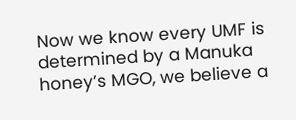Now we know every UMF is determined by a Manuka honey’s MGO, we believe a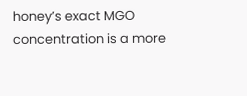honey’s exact MGO concentration is a more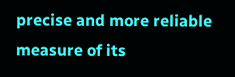precise and more reliable measure of its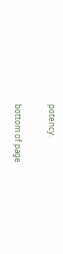potency.

bottom of page